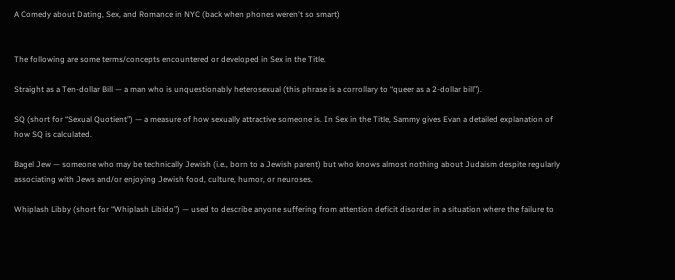A Comedy about Dating, Sex, and Romance in NYC (back when phones weren't so smart)


The following are some terms/concepts encountered or developed in Sex in the Title.

Straight as a Ten-dollar Bill — a man who is unquestionably heterosexual (this phrase is a corrollary to “queer as a 2-dollar bill”).

SQ (short for “Sexual Quotient”) — a measure of how sexually attractive someone is. In Sex in the Title, Sammy gives Evan a detailed explanation of how SQ is calculated.

Bagel Jew — someone who may be technically Jewish (i.e., born to a Jewish parent) but who knows almost nothing about Judaism despite regularly associating with Jews and/or enjoying Jewish food, culture, humor, or neuroses.

Whiplash Libby (short for “Whiplash Libido”) — used to describe anyone suffering from attention deficit disorder in a situation where the failure to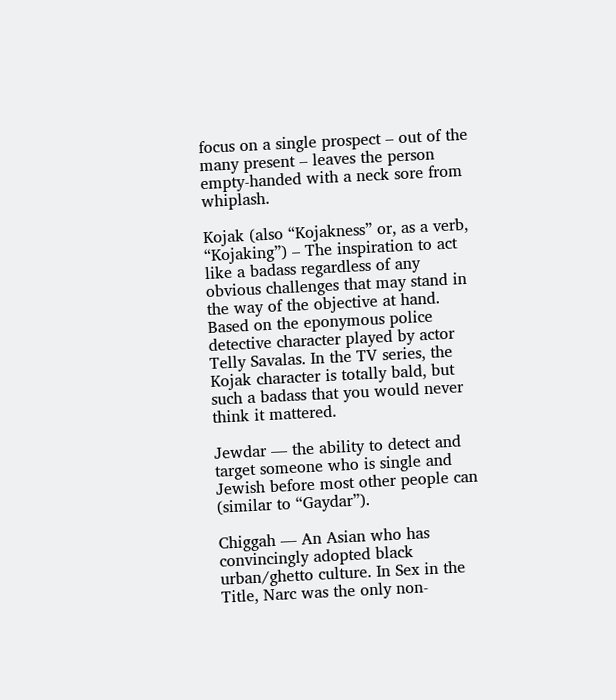focus on a single prospect – out of the many present – leaves the person empty-handed with a neck sore from whiplash.

Kojak (also “Kojakness” or, as a verb, “Kojaking”) – The inspiration to act like a badass regardless of any obvious challenges that may stand in the way of the objective at hand. Based on the eponymous police detective character played by actor Telly Savalas. In the TV series, the Kojak character is totally bald, but such a badass that you would never think it mattered.

Jewdar — the ability to detect and target someone who is single and Jewish before most other people can (similar to “Gaydar”).

Chiggah — An Asian who has convincingly adopted black urban/ghetto culture. In Sex in the Title, Narc was the only non-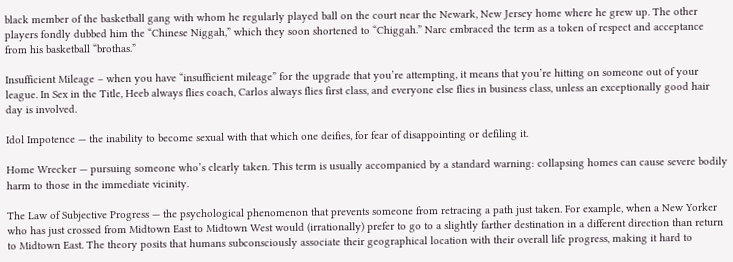black member of the basketball gang with whom he regularly played ball on the court near the Newark, New Jersey home where he grew up. The other players fondly dubbed him the “Chinese Niggah,” which they soon shortened to “Chiggah.” Narc embraced the term as a token of respect and acceptance from his basketball “brothas.”

Insufficient Mileage – when you have “insufficient mileage” for the upgrade that you’re attempting, it means that you’re hitting on someone out of your league. In Sex in the Title, Heeb always flies coach, Carlos always flies first class, and everyone else flies in business class, unless an exceptionally good hair day is involved.

Idol Impotence — the inability to become sexual with that which one deifies, for fear of disappointing or defiling it.

Home Wrecker — pursuing someone who’s clearly taken. This term is usually accompanied by a standard warning: collapsing homes can cause severe bodily harm to those in the immediate vicinity.

The Law of Subjective Progress — the psychological phenomenon that prevents someone from retracing a path just taken. For example, when a New Yorker who has just crossed from Midtown East to Midtown West would (irrationally) prefer to go to a slightly farther destination in a different direction than return to Midtown East. The theory posits that humans subconsciously associate their geographical location with their overall life progress, making it hard to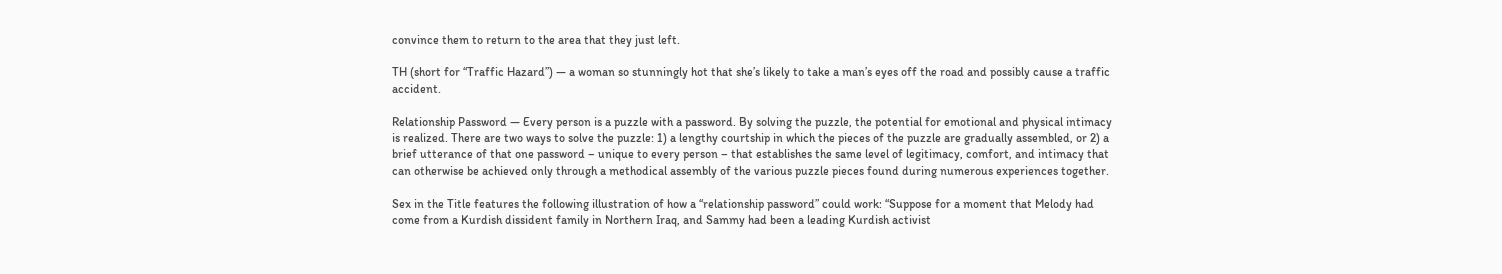convince them to return to the area that they just left.

TH (short for “Traffic Hazard”) — a woman so stunningly hot that she’s likely to take a man’s eyes off the road and possibly cause a traffic accident.

Relationship Password — Every person is a puzzle with a password. By solving the puzzle, the potential for emotional and physical intimacy is realized. There are two ways to solve the puzzle: 1) a lengthy courtship in which the pieces of the puzzle are gradually assembled, or 2) a brief utterance of that one password – unique to every person – that establishes the same level of legitimacy, comfort, and intimacy that can otherwise be achieved only through a methodical assembly of the various puzzle pieces found during numerous experiences together.

Sex in the Title features the following illustration of how a “relationship password” could work: “Suppose for a moment that Melody had come from a Kurdish dissident family in Northern Iraq, and Sammy had been a leading Kurdish activist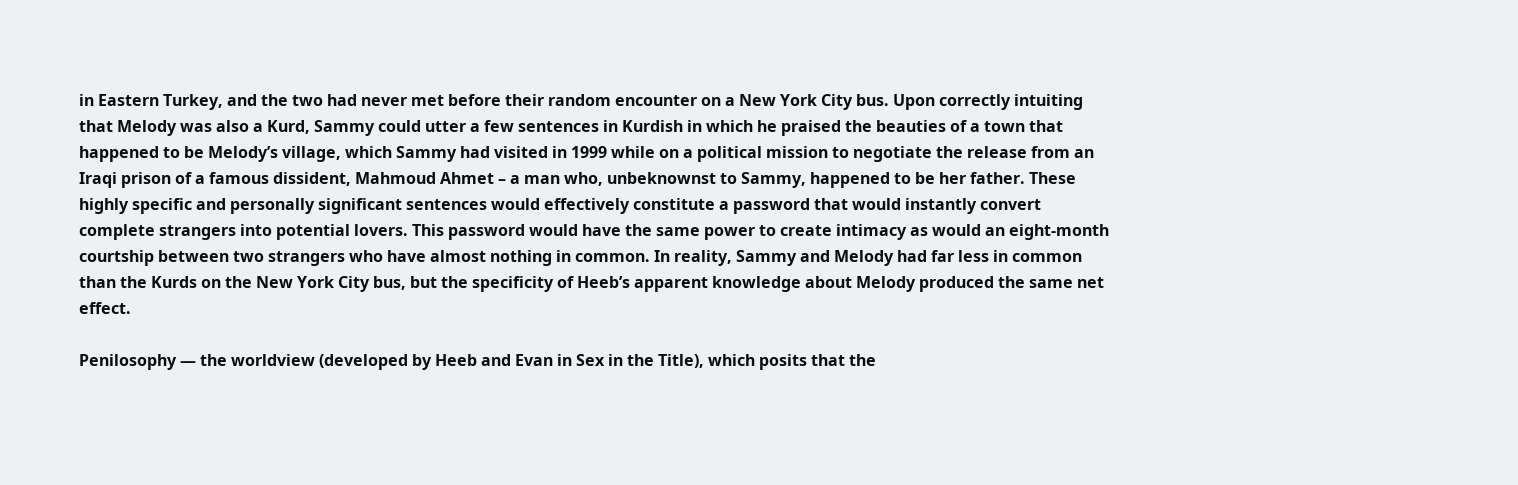in Eastern Turkey, and the two had never met before their random encounter on a New York City bus. Upon correctly intuiting that Melody was also a Kurd, Sammy could utter a few sentences in Kurdish in which he praised the beauties of a town that happened to be Melody’s village, which Sammy had visited in 1999 while on a political mission to negotiate the release from an Iraqi prison of a famous dissident, Mahmoud Ahmet – a man who, unbeknownst to Sammy, happened to be her father. These highly specific and personally significant sentences would effectively constitute a password that would instantly convert complete strangers into potential lovers. This password would have the same power to create intimacy as would an eight-month courtship between two strangers who have almost nothing in common. In reality, Sammy and Melody had far less in common than the Kurds on the New York City bus, but the specificity of Heeb’s apparent knowledge about Melody produced the same net effect.

Penilosophy — the worldview (developed by Heeb and Evan in Sex in the Title), which posits that the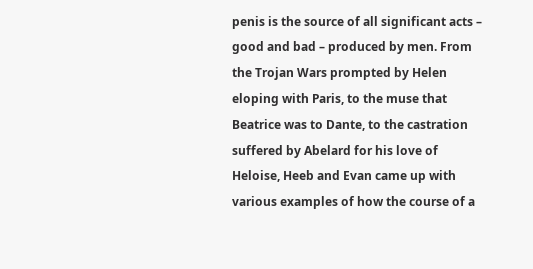penis is the source of all significant acts – good and bad – produced by men. From the Trojan Wars prompted by Helen eloping with Paris, to the muse that Beatrice was to Dante, to the castration suffered by Abelard for his love of Heloise, Heeb and Evan came up with various examples of how the course of a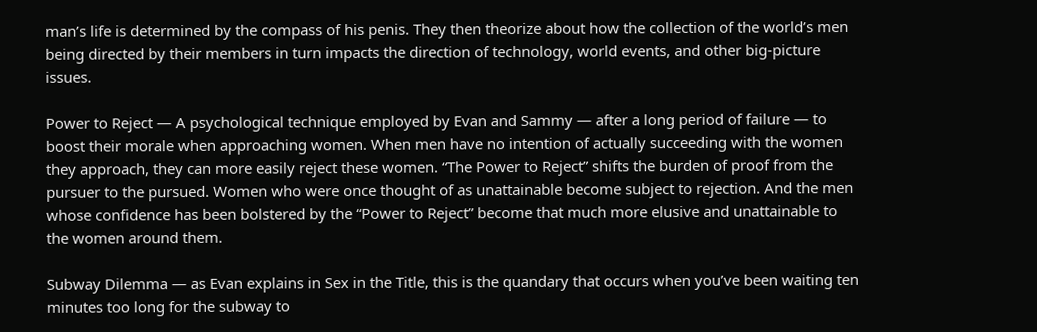man’s life is determined by the compass of his penis. They then theorize about how the collection of the world’s men being directed by their members in turn impacts the direction of technology, world events, and other big-picture issues.

Power to Reject — A psychological technique employed by Evan and Sammy — after a long period of failure — to boost their morale when approaching women. When men have no intention of actually succeeding with the women they approach, they can more easily reject these women. “The Power to Reject” shifts the burden of proof from the pursuer to the pursued. Women who were once thought of as unattainable become subject to rejection. And the men whose confidence has been bolstered by the “Power to Reject” become that much more elusive and unattainable to the women around them.

Subway Dilemma — as Evan explains in Sex in the Title, this is the quandary that occurs when you’ve been waiting ten minutes too long for the subway to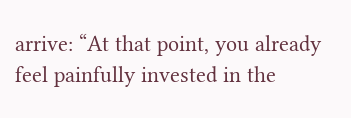arrive: “At that point, you already feel painfully invested in the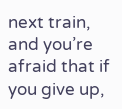next train, and you’re afraid that if you give up,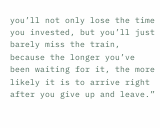you’ll not only lose the time you invested, but you’ll just barely miss the train, because the longer you’ve been waiting for it, the more likely it is to arrive right after you give up and leave.”